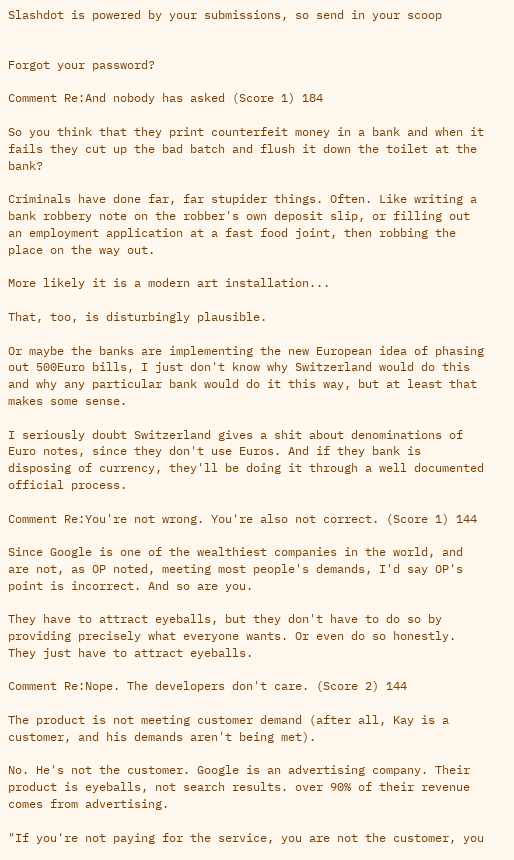Slashdot is powered by your submissions, so send in your scoop


Forgot your password?

Comment Re:And nobody has asked (Score 1) 184

So you think that they print counterfeit money in a bank and when it fails they cut up the bad batch and flush it down the toilet at the bank?

Criminals have done far, far stupider things. Often. Like writing a bank robbery note on the robber's own deposit slip, or filling out an employment application at a fast food joint, then robbing the place on the way out.

More likely it is a modern art installation...

That, too, is disturbingly plausible.

Or maybe the banks are implementing the new European idea of phasing out 500Euro bills, I just don't know why Switzerland would do this and why any particular bank would do it this way, but at least that makes some sense.

I seriously doubt Switzerland gives a shit about denominations of Euro notes, since they don't use Euros. And if they bank is disposing of currency, they'll be doing it through a well documented official process.

Comment Re:You're not wrong. You're also not correct. (Score 1) 144

Since Google is one of the wealthiest companies in the world, and are not, as OP noted, meeting most people's demands, I'd say OP's point is incorrect. And so are you.

They have to attract eyeballs, but they don't have to do so by providing precisely what everyone wants. Or even do so honestly. They just have to attract eyeballs.

Comment Re:Nope. The developers don't care. (Score 2) 144

The product is not meeting customer demand (after all, Kay is a customer, and his demands aren't being met).

No. He's not the customer. Google is an advertising company. Their product is eyeballs, not search results. over 90% of their revenue comes from advertising.

"If you're not paying for the service, you are not the customer, you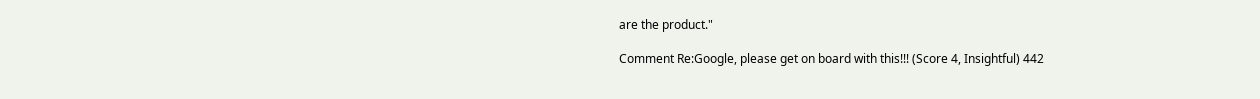are the product."

Comment Re:Google, please get on board with this!!! (Score 4, Insightful) 442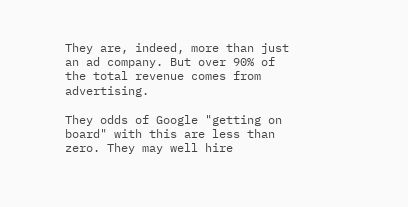They are, indeed, more than just an ad company. But over 90% of the total revenue comes from advertising.

They odds of Google "getting on board" with this are less than zero. They may well hire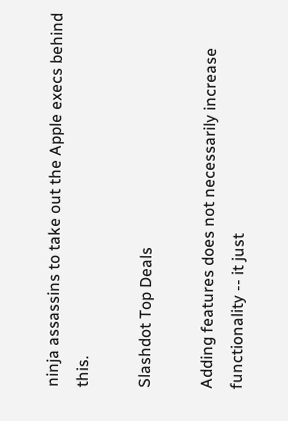ninja assassins to take out the Apple execs behind this.

Slashdot Top Deals

Adding features does not necessarily increase functionality -- it just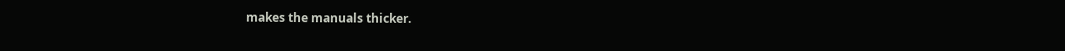makes the manuals thicker.